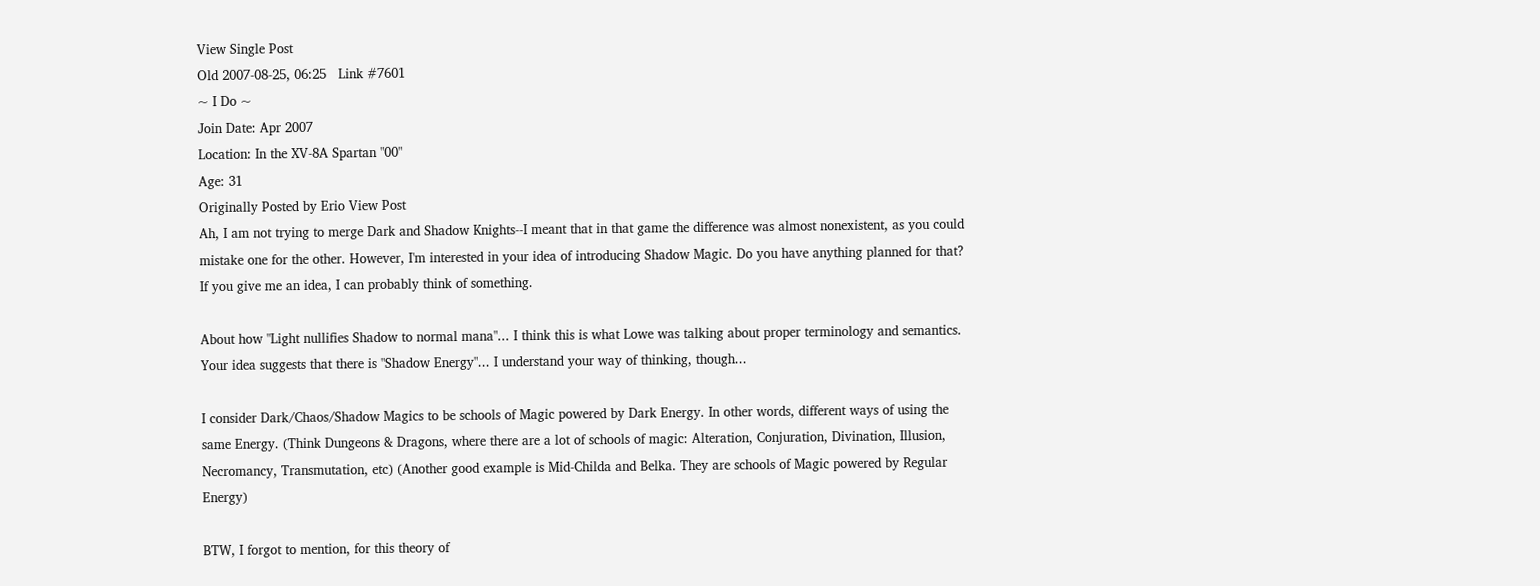View Single Post
Old 2007-08-25, 06:25   Link #7601
~ I Do ~
Join Date: Apr 2007
Location: In the XV-8A Spartan "00"
Age: 31
Originally Posted by Erio View Post
Ah, I am not trying to merge Dark and Shadow Knights--I meant that in that game the difference was almost nonexistent, as you could mistake one for the other. However, I'm interested in your idea of introducing Shadow Magic. Do you have anything planned for that? If you give me an idea, I can probably think of something.

About how "Light nullifies Shadow to normal mana"... I think this is what Lowe was talking about proper terminology and semantics. Your idea suggests that there is "Shadow Energy"... I understand your way of thinking, though...

I consider Dark/Chaos/Shadow Magics to be schools of Magic powered by Dark Energy. In other words, different ways of using the same Energy. (Think Dungeons & Dragons, where there are a lot of schools of magic: Alteration, Conjuration, Divination, Illusion, Necromancy, Transmutation, etc) (Another good example is Mid-Childa and Belka. They are schools of Magic powered by Regular Energy)

BTW, I forgot to mention, for this theory of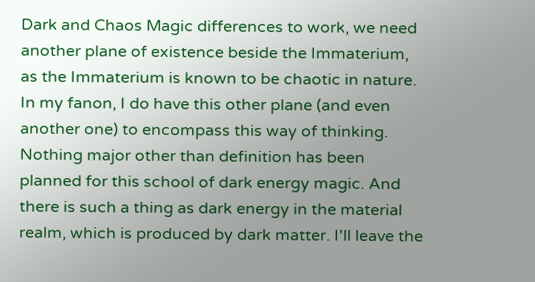Dark and Chaos Magic differences to work, we need another plane of existence beside the Immaterium, as the Immaterium is known to be chaotic in nature. In my fanon, I do have this other plane (and even another one) to encompass this way of thinking.
Nothing major other than definition has been planned for this school of dark energy magic. And there is such a thing as dark energy in the material realm, which is produced by dark matter. I'll leave the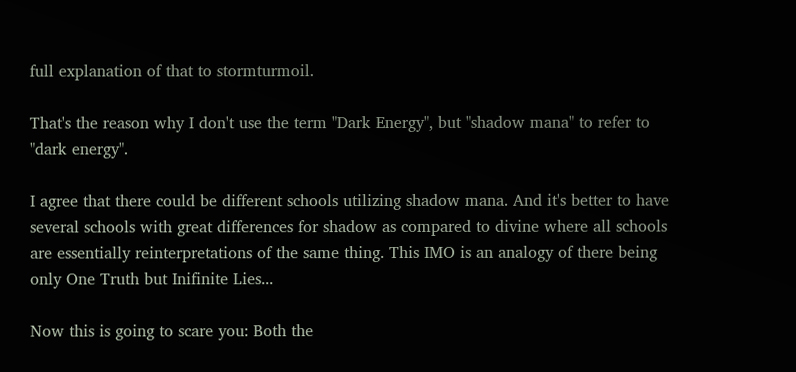full explanation of that to stormturmoil.

That's the reason why I don't use the term "Dark Energy", but "shadow mana" to refer to "dark energy".

I agree that there could be different schools utilizing shadow mana. And it's better to have several schools with great differences for shadow as compared to divine where all schools are essentially reinterpretations of the same thing. This IMO is an analogy of there being only One Truth but Inifinite Lies...

Now this is going to scare you: Both the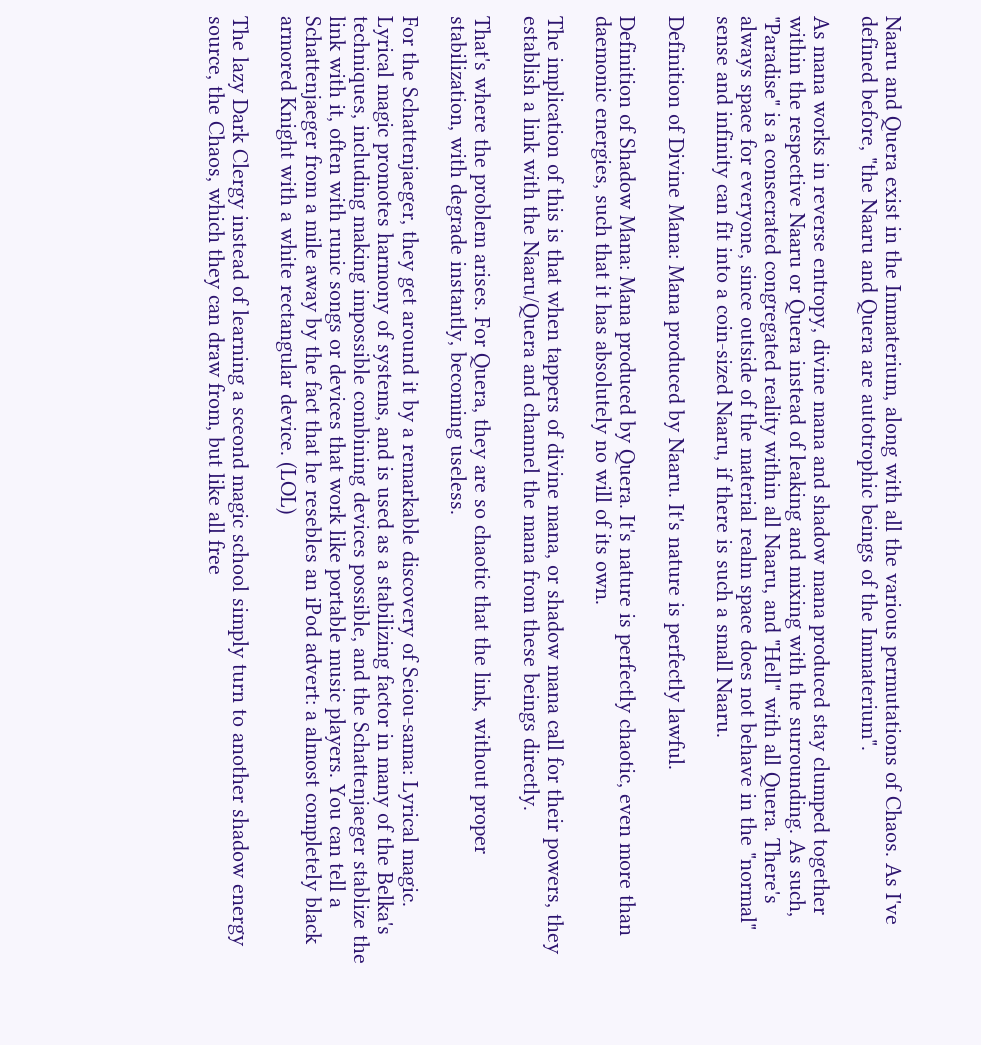Naaru and Quera exist in the Immaterium, along with all the various permutations of Chaos. As I've defined before, "the Naaru and Quera are autotrophic beings of the Immaterium".

As mana works in reverse entropy, divine mana and shadow mana produced stay clumped together within the respective Naaru or Quera instead of leaking and mixing with the surrounding. As such, "Paradise" is a consecrated congregated reality within all Naaru, and "Hell" with all Quera. There's always space for everyone, since outside of the material realm space does not behave in the "normal" sense and infinity can fit into a coin-sized Naaru, if there is such a small Naaru.

Definition of Divine Mana: Mana produced by Naaru. It's nature is perfectly lawful.

Definition of Shadow Mana: Mana produced by Quera. It's nature is perfectly chaotic, even more than daemonic energies, such that it has absolutely no will of its own.

The implication of this is that when tappers of divine mana, or shadow mana call for their powers, they establish a link with the Naaru/Quera and channel the mana from these beings directly.

That's where the problem arises. For Quera, they are so chaotic that the link, without proper stabilization, with degrade instantly, becoming useless.

For the Schattenjaeger, they get around it by a remarkable discovery of Seiou-sama: Lyrical magic. Lyrical magic promotes harmony of systems, and is used as a stabilizing factor in many of the Belka's techniques, including making impossible combining devices possible, and the Schattenjaeger stablize the link with it, often with runic songs or devices that work like portable music players. You can tell a Schattenjaeger from a mile away by the fact that he resebles an iPod advert: a almost completely black armored Knight with a white rectangular device. (LOL)

The lazy Dark Clergy instead of learning a sceond magic school simply turn to another shadow energy source, the Chaos, which they can draw from, but like all free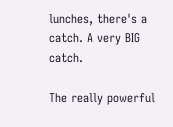lunches, there's a catch. A very BIG catch.

The really powerful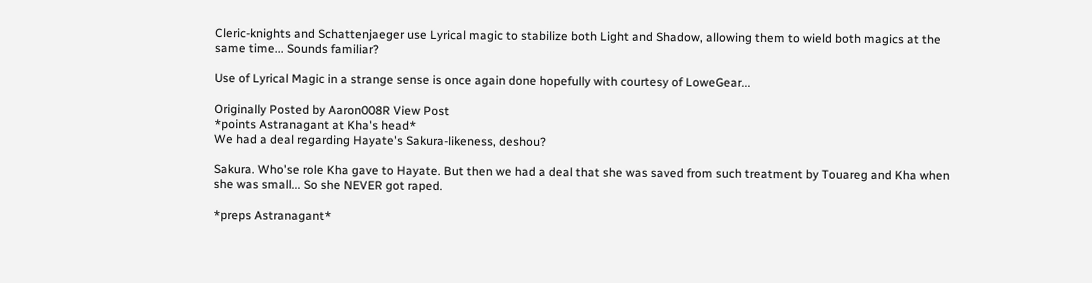Cleric-knights and Schattenjaeger use Lyrical magic to stabilize both Light and Shadow, allowing them to wield both magics at the same time... Sounds familiar?

Use of Lyrical Magic in a strange sense is once again done hopefully with courtesy of LoweGear...

Originally Posted by Aaron008R View Post
*points Astranagant at Kha's head*
We had a deal regarding Hayate's Sakura-likeness, deshou?

Sakura. Who'se role Kha gave to Hayate. But then we had a deal that she was saved from such treatment by Touareg and Kha when she was small... So she NEVER got raped.

*preps Astranagant*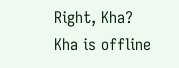Right, Kha?
Kha is offline